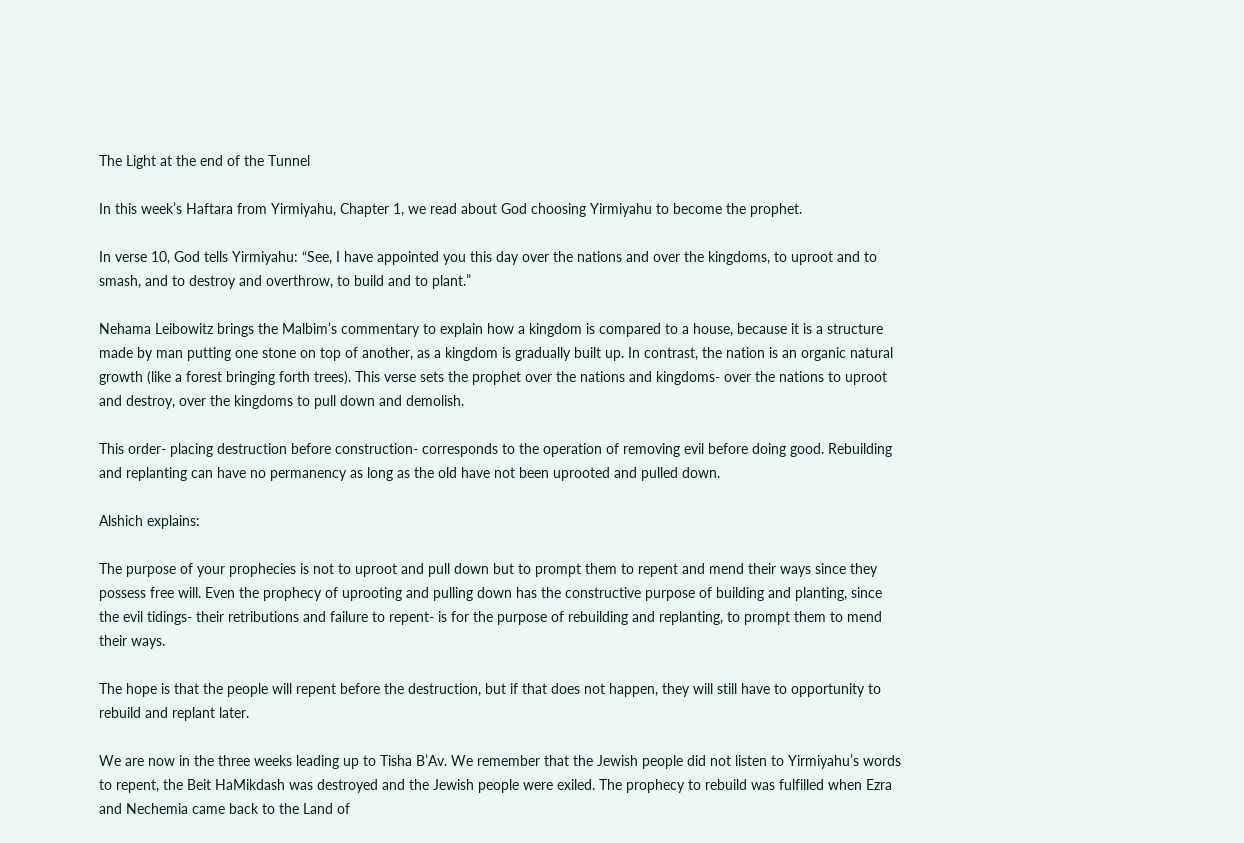The Light at the end of the Tunnel

In this week’s Haftara from Yirmiyahu, Chapter 1, we read about God choosing Yirmiyahu to become the prophet.

In verse 10, God tells Yirmiyahu: “See, I have appointed you this day over the nations and over the kingdoms, to uproot and to smash, and to destroy and overthrow, to build and to plant.”

Nehama Leibowitz brings the Malbim’s commentary to explain how a kingdom is compared to a house, because it is a structure made by man putting one stone on top of another, as a kingdom is gradually built up. In contrast, the nation is an organic natural growth (like a forest bringing forth trees). This verse sets the prophet over the nations and kingdoms- over the nations to uproot and destroy, over the kingdoms to pull down and demolish.

This order- placing destruction before construction- corresponds to the operation of removing evil before doing good. Rebuilding and replanting can have no permanency as long as the old have not been uprooted and pulled down.

Alshich explains:

The purpose of your prophecies is not to uproot and pull down but to prompt them to repent and mend their ways since they possess free will. Even the prophecy of uprooting and pulling down has the constructive purpose of building and planting, since the evil tidings- their retributions and failure to repent- is for the purpose of rebuilding and replanting, to prompt them to mend their ways.

The hope is that the people will repent before the destruction, but if that does not happen, they will still have to opportunity to rebuild and replant later.

We are now in the three weeks leading up to Tisha B’Av. We remember that the Jewish people did not listen to Yirmiyahu’s words to repent, the Beit HaMikdash was destroyed and the Jewish people were exiled. The prophecy to rebuild was fulfilled when Ezra and Nechemia came back to the Land of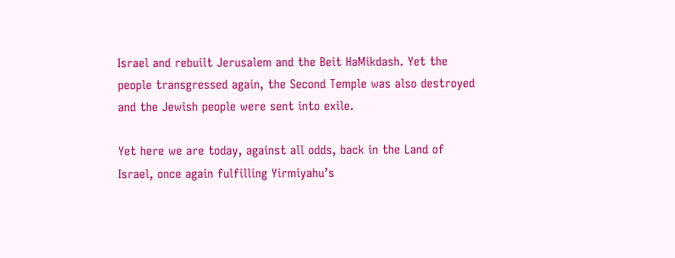Israel and rebuilt Jerusalem and the Beit HaMikdash. Yet the people transgressed again, the Second Temple was also destroyed and the Jewish people were sent into exile.

Yet here we are today, against all odds, back in the Land of Israel, once again fulfilling Yirmiyahu’s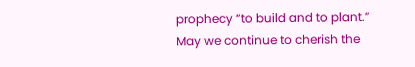prophecy “to build and to plant.” May we continue to cherish the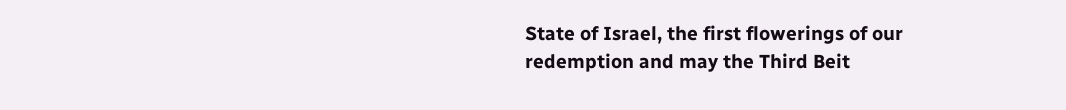State of Israel, the first flowerings of our redemption and may the Third Beit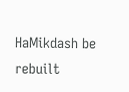HaMikdash be rebuilt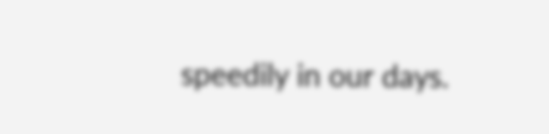speedily in our days.